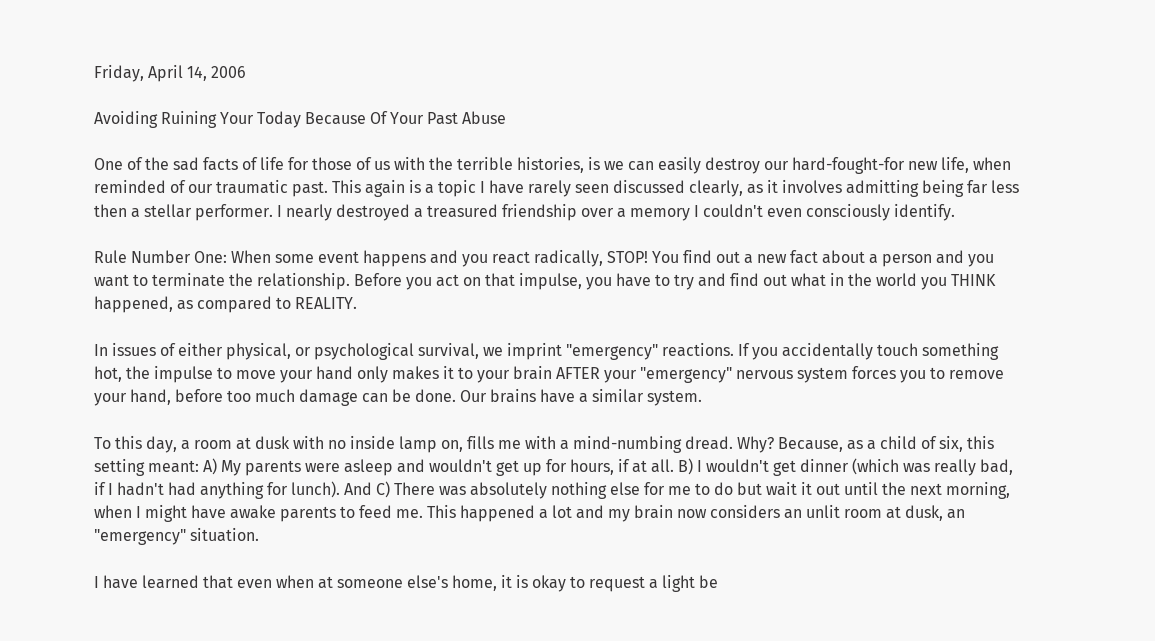Friday, April 14, 2006

Avoiding Ruining Your Today Because Of Your Past Abuse

One of the sad facts of life for those of us with the terrible histories, is we can easily destroy our hard-fought-for new life, when reminded of our traumatic past. This again is a topic I have rarely seen discussed clearly, as it involves admitting being far less then a stellar performer. I nearly destroyed a treasured friendship over a memory I couldn't even consciously identify.

Rule Number One: When some event happens and you react radically, STOP! You find out a new fact about a person and you want to terminate the relationship. Before you act on that impulse, you have to try and find out what in the world you THINK happened, as compared to REALITY.

In issues of either physical, or psychological survival, we imprint "emergency" reactions. If you accidentally touch something hot, the impulse to move your hand only makes it to your brain AFTER your "emergency" nervous system forces you to remove your hand, before too much damage can be done. Our brains have a similar system.

To this day, a room at dusk with no inside lamp on, fills me with a mind-numbing dread. Why? Because, as a child of six, this setting meant: A) My parents were asleep and wouldn't get up for hours, if at all. B) I wouldn't get dinner (which was really bad, if I hadn't had anything for lunch). And C) There was absolutely nothing else for me to do but wait it out until the next morning, when I might have awake parents to feed me. This happened a lot and my brain now considers an unlit room at dusk, an "emergency" situation.

I have learned that even when at someone else's home, it is okay to request a light be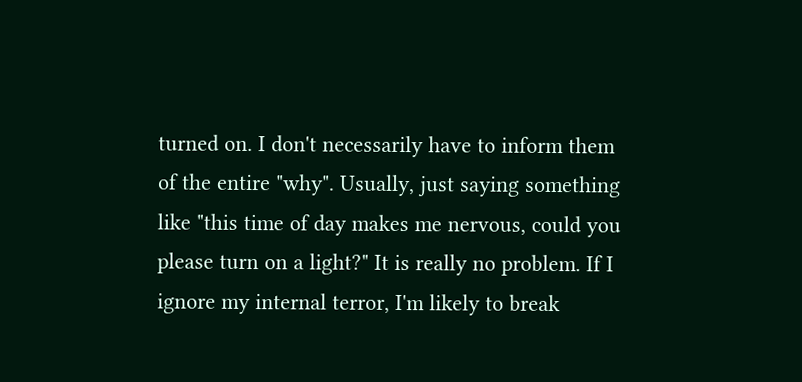turned on. I don't necessarily have to inform them of the entire "why". Usually, just saying something like "this time of day makes me nervous, could you please turn on a light?" It is really no problem. If I ignore my internal terror, I'm likely to break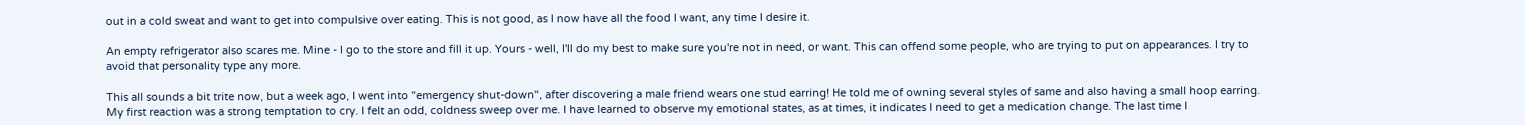out in a cold sweat and want to get into compulsive over eating. This is not good, as I now have all the food I want, any time I desire it.

An empty refrigerator also scares me. Mine - I go to the store and fill it up. Yours - well, I'll do my best to make sure you're not in need, or want. This can offend some people, who are trying to put on appearances. I try to avoid that personality type any more.

This all sounds a bit trite now, but a week ago, I went into "emergency shut-down", after discovering a male friend wears one stud earring! He told me of owning several styles of same and also having a small hoop earring. My first reaction was a strong temptation to cry. I felt an odd, coldness sweep over me. I have learned to observe my emotional states, as at times, it indicates I need to get a medication change. The last time I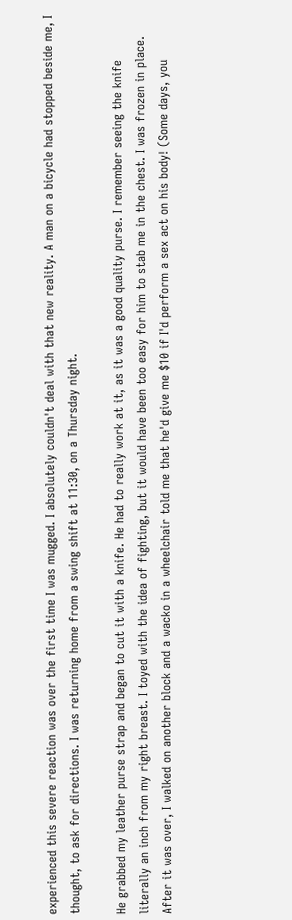experienced this severe reaction was over the first time I was mugged. I absolutely couldn't deal with that new reality. A man on a bicycle had stopped beside me, I thought, to ask for directions. I was returning home from a swing shift at 11:30, on a Thursday night.

He grabbed my leather purse strap and began to cut it with a knife. He had to really work at it, as it was a good quality purse. I remember seeing the knife literally an inch from my right breast. I toyed with the idea of fighting, but it would have been too easy for him to stab me in the chest. I was frozen in place. After it was over, I walked on another block and a wacko in a wheelchair told me that he'd give me $10 if I'd perform a sex act on his body! (Some days, you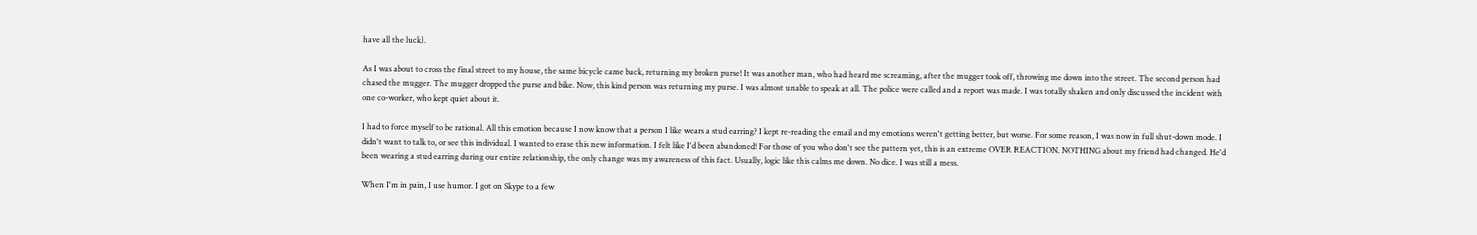have all the luck).

As I was about to cross the final street to my house, the same bicycle came back, returning my broken purse! It was another man, who had heard me screaming, after the mugger took off, throwing me down into the street. The second person had chased the mugger. The mugger dropped the purse and bike. Now, this kind person was returning my purse. I was almost unable to speak at all. The police were called and a report was made. I was totally shaken and only discussed the incident with one co-worker, who kept quiet about it.

I had to force myself to be rational. All this emotion because I now know that a person I like wears a stud earring? I kept re-reading the email and my emotions weren't getting better, but worse. For some reason, I was now in full shut-down mode. I didn't want to talk to, or see this individual. I wanted to erase this new information. I felt like I'd been abandoned! For those of you who don't see the pattern yet, this is an extreme OVER REACTION. NOTHING about my friend had changed. He'd been wearing a stud earring during our entire relationship, the only change was my awareness of this fact. Usually, logic like this calms me down. No dice. I was still a mess.

When I'm in pain, I use humor. I got on Skype to a few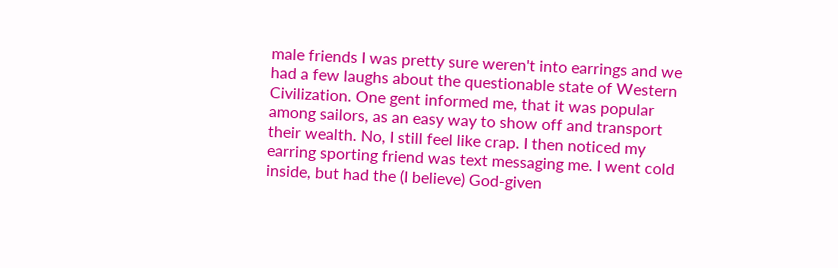male friends I was pretty sure weren't into earrings and we had a few laughs about the questionable state of Western Civilization. One gent informed me, that it was popular among sailors, as an easy way to show off and transport their wealth. No, I still feel like crap. I then noticed my earring sporting friend was text messaging me. I went cold inside, but had the (I believe) God-given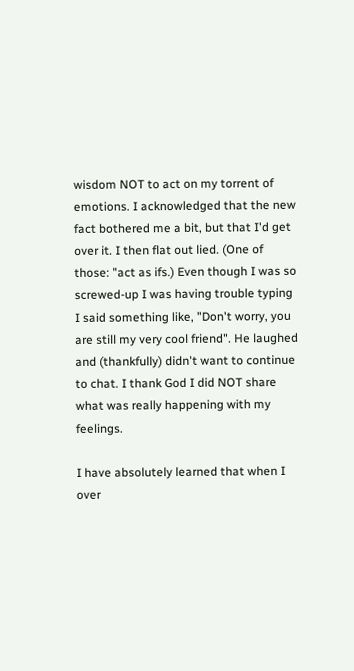wisdom NOT to act on my torrent of emotions. I acknowledged that the new fact bothered me a bit, but that I'd get over it. I then flat out lied. (One of those: "act as ifs.) Even though I was so screwed-up I was having trouble typing I said something like, "Don't worry, you are still my very cool friend". He laughed and (thankfully) didn't want to continue to chat. I thank God I did NOT share what was really happening with my feelings.

I have absolutely learned that when I over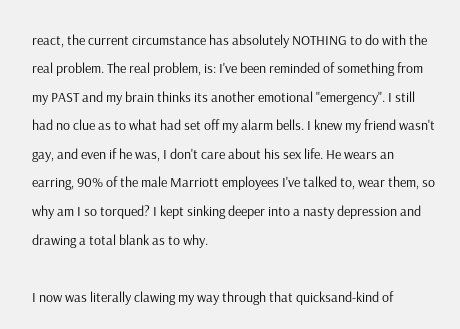react, the current circumstance has absolutely NOTHING to do with the real problem. The real problem, is: I've been reminded of something from my PAST and my brain thinks its another emotional "emergency". I still had no clue as to what had set off my alarm bells. I knew my friend wasn't gay, and even if he was, I don't care about his sex life. He wears an earring, 90% of the male Marriott employees I've talked to, wear them, so why am I so torqued? I kept sinking deeper into a nasty depression and drawing a total blank as to why.

I now was literally clawing my way through that quicksand-kind of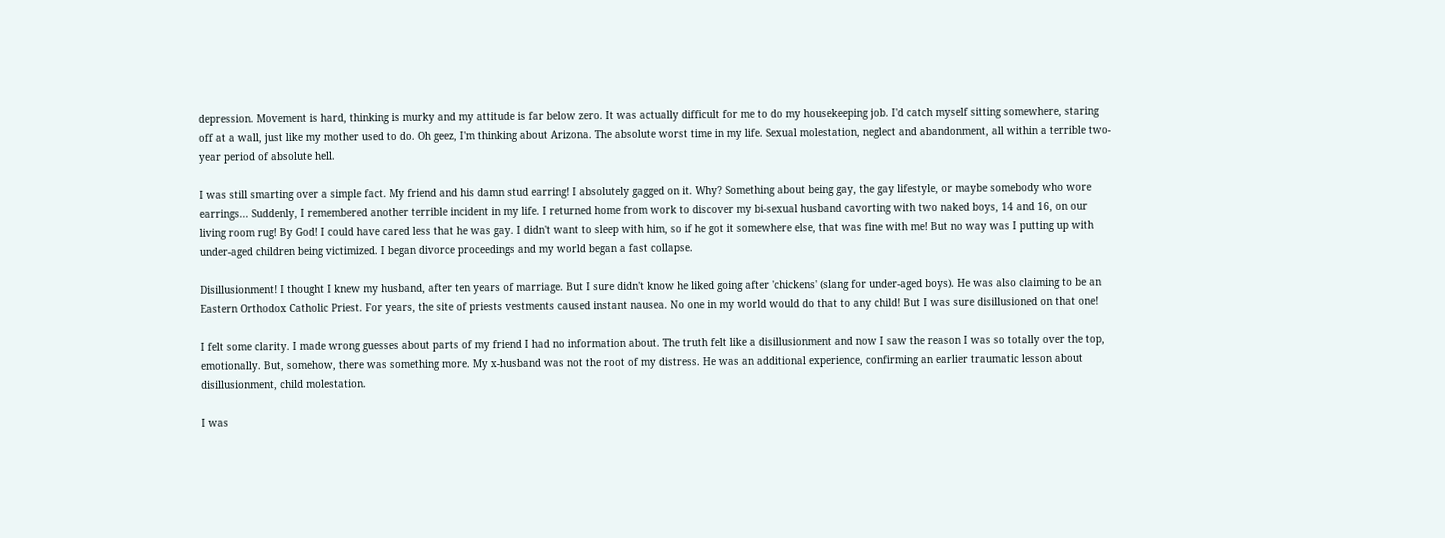depression. Movement is hard, thinking is murky and my attitude is far below zero. It was actually difficult for me to do my housekeeping job. I'd catch myself sitting somewhere, staring off at a wall, just like my mother used to do. Oh geez, I'm thinking about Arizona. The absolute worst time in my life. Sexual molestation, neglect and abandonment, all within a terrible two-year period of absolute hell.

I was still smarting over a simple fact. My friend and his damn stud earring! I absolutely gagged on it. Why? Something about being gay, the gay lifestyle, or maybe somebody who wore earrings... Suddenly, I remembered another terrible incident in my life. I returned home from work to discover my bi-sexual husband cavorting with two naked boys, 14 and 16, on our living room rug! By God! I could have cared less that he was gay. I didn't want to sleep with him, so if he got it somewhere else, that was fine with me! But no way was I putting up with under-aged children being victimized. I began divorce proceedings and my world began a fast collapse.

Disillusionment! I thought I knew my husband, after ten years of marriage. But I sure didn't know he liked going after 'chickens' (slang for under-aged boys). He was also claiming to be an Eastern Orthodox Catholic Priest. For years, the site of priests vestments caused instant nausea. No one in my world would do that to any child! But I was sure disillusioned on that one!

I felt some clarity. I made wrong guesses about parts of my friend I had no information about. The truth felt like a disillusionment and now I saw the reason I was so totally over the top, emotionally. But, somehow, there was something more. My x-husband was not the root of my distress. He was an additional experience, confirming an earlier traumatic lesson about disillusionment, child molestation.

I was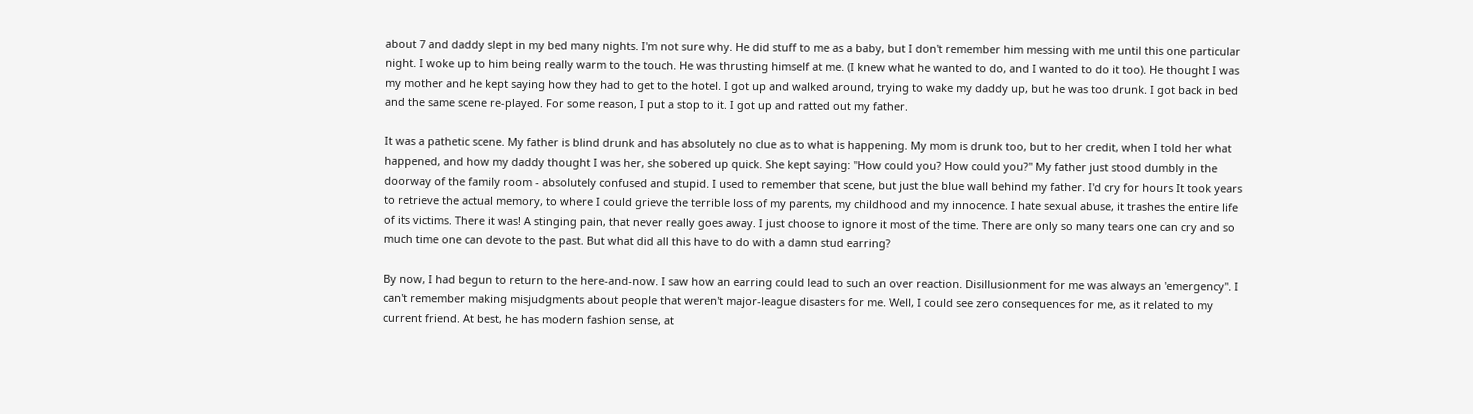about 7 and daddy slept in my bed many nights. I'm not sure why. He did stuff to me as a baby, but I don't remember him messing with me until this one particular night. I woke up to him being really warm to the touch. He was thrusting himself at me. (I knew what he wanted to do, and I wanted to do it too). He thought I was my mother and he kept saying how they had to get to the hotel. I got up and walked around, trying to wake my daddy up, but he was too drunk. I got back in bed and the same scene re-played. For some reason, I put a stop to it. I got up and ratted out my father.

It was a pathetic scene. My father is blind drunk and has absolutely no clue as to what is happening. My mom is drunk too, but to her credit, when I told her what happened, and how my daddy thought I was her, she sobered up quick. She kept saying: "How could you? How could you?" My father just stood dumbly in the doorway of the family room - absolutely confused and stupid. I used to remember that scene, but just the blue wall behind my father. I'd cry for hours It took years to retrieve the actual memory, to where I could grieve the terrible loss of my parents, my childhood and my innocence. I hate sexual abuse, it trashes the entire life of its victims. There it was! A stinging pain, that never really goes away. I just choose to ignore it most of the time. There are only so many tears one can cry and so much time one can devote to the past. But what did all this have to do with a damn stud earring?

By now, I had begun to return to the here-and-now. I saw how an earring could lead to such an over reaction. Disillusionment for me was always an 'emergency". I can't remember making misjudgments about people that weren't major-league disasters for me. Well, I could see zero consequences for me, as it related to my current friend. At best, he has modern fashion sense, at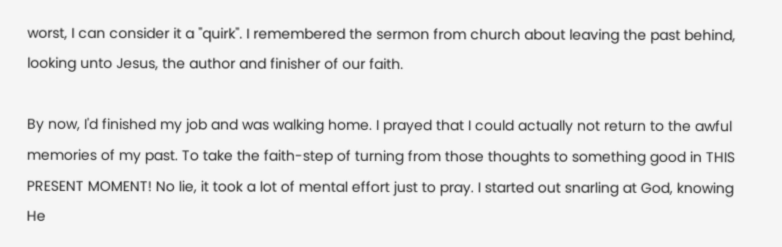worst, I can consider it a "quirk". I remembered the sermon from church about leaving the past behind, looking unto Jesus, the author and finisher of our faith.

By now, I'd finished my job and was walking home. I prayed that I could actually not return to the awful memories of my past. To take the faith-step of turning from those thoughts to something good in THIS PRESENT MOMENT! No lie, it took a lot of mental effort just to pray. I started out snarling at God, knowing He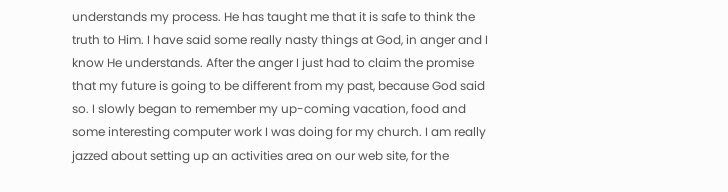understands my process. He has taught me that it is safe to think the truth to Him. I have said some really nasty things at God, in anger and I know He understands. After the anger I just had to claim the promise that my future is going to be different from my past, because God said so. I slowly began to remember my up-coming vacation, food and some interesting computer work I was doing for my church. I am really jazzed about setting up an activities area on our web site, for the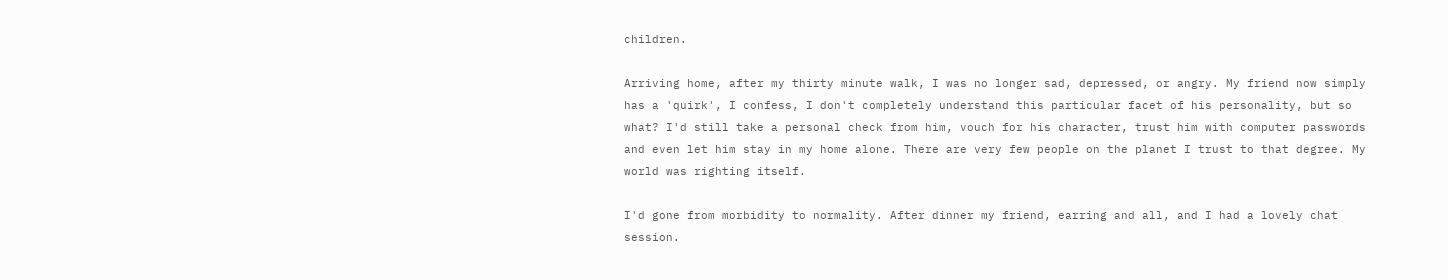children.

Arriving home, after my thirty minute walk, I was no longer sad, depressed, or angry. My friend now simply has a 'quirk', I confess, I don't completely understand this particular facet of his personality, but so what? I'd still take a personal check from him, vouch for his character, trust him with computer passwords and even let him stay in my home alone. There are very few people on the planet I trust to that degree. My world was righting itself.

I'd gone from morbidity to normality. After dinner my friend, earring and all, and I had a lovely chat session.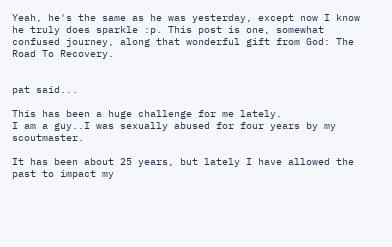Yeah, he's the same as he was yesterday, except now I know he truly does sparkle :p. This post is one, somewhat confused journey, along that wonderful gift from God: The Road To Recovery.


pat said...

This has been a huge challenge for me lately.
I am a guy..I was sexually abused for four years by my scoutmaster.

It has been about 25 years, but lately I have allowed the past to impact my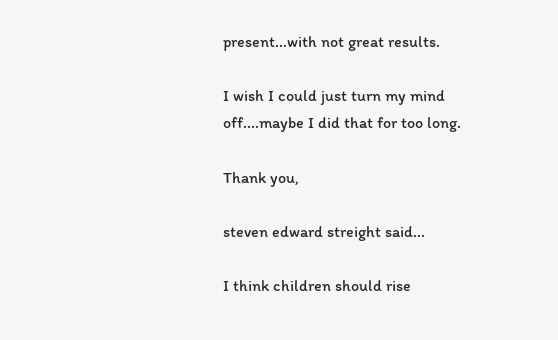present...with not great results.

I wish I could just turn my mind off....maybe I did that for too long.

Thank you,

steven edward streight said...

I think children should rise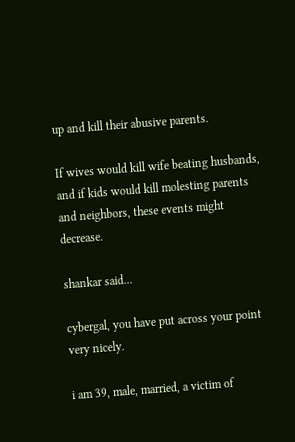up and kill their abusive parents.

If wives would kill wife beating husbands, and if kids would kill molesting parents and neighbors, these events might decrease.

shankar said...

cybergal, you have put across your point very nicely.

i am 39, male, married, a victim of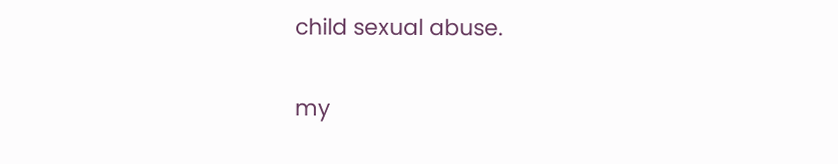child sexual abuse.

my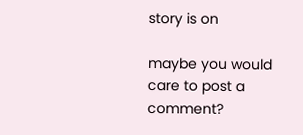story is on

maybe you would care to post a comment?